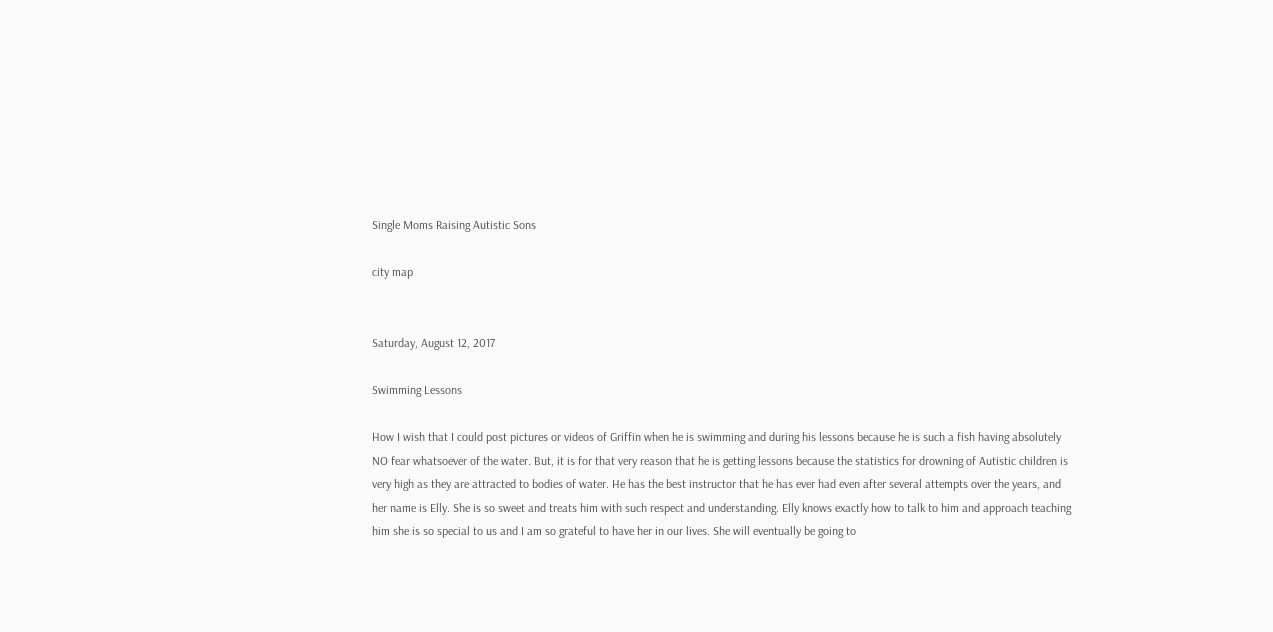Single Moms Raising Autistic Sons

city map


Saturday, August 12, 2017

Swimming Lessons

How I wish that I could post pictures or videos of Griffin when he is swimming and during his lessons because he is such a fish having absolutely NO fear whatsoever of the water. But, it is for that very reason that he is getting lessons because the statistics for drowning of Autistic children is very high as they are attracted to bodies of water. He has the best instructor that he has ever had even after several attempts over the years, and her name is Elly. She is so sweet and treats him with such respect and understanding. Elly knows exactly how to talk to him and approach teaching him she is so special to us and I am so grateful to have her in our lives. She will eventually be going to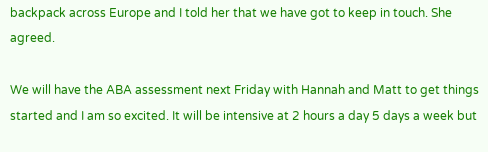backpack across Europe and I told her that we have got to keep in touch. She agreed.

We will have the ABA assessment next Friday with Hannah and Matt to get things started and I am so excited. It will be intensive at 2 hours a day 5 days a week but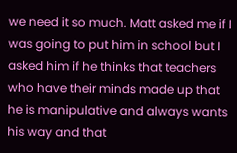we need it so much. Matt asked me if I was going to put him in school but I asked him if he thinks that teachers who have their minds made up that he is manipulative and always wants his way and that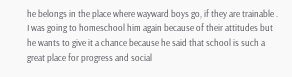he belongs in the place where wayward boys go, if they are trainable . I was going to homeschool him again because of their attitudes but he wants to give it a chance because he said that school is such a great place for progress and social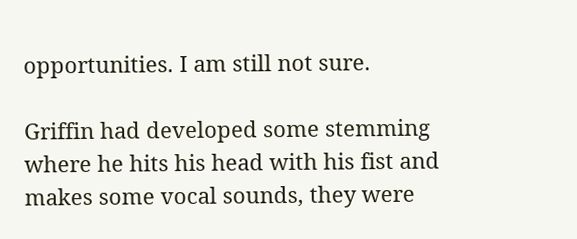opportunities. I am still not sure.

Griffin had developed some stemming where he hits his head with his fist and makes some vocal sounds, they were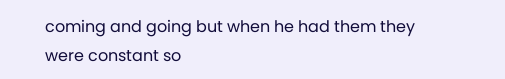coming and going but when he had them they were constant so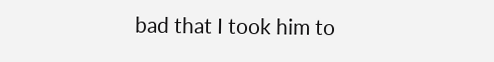bad that I took him to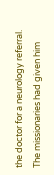the doctor for a neurology referral. The missionaries had given him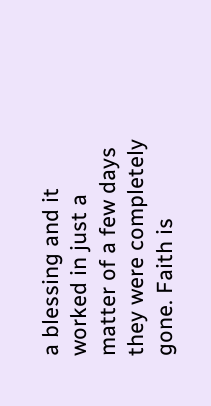a blessing and it worked in just a matter of a few days they were completely gone. Faith is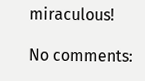miraculous!

No comments: